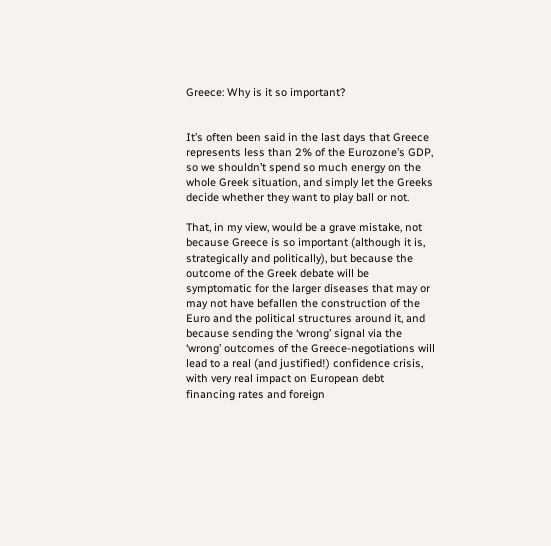Greece: Why is it so important?


It’s often been said in the last days that Greece represents less than 2% of the Eurozone’s GDP, so we shouldn’t spend so much energy on the whole Greek situation, and simply let the Greeks decide whether they want to play ball or not.

That, in my view, would be a grave mistake, not because Greece is so important (although it is, strategically and politically), but because the outcome of the Greek debate will be symptomatic for the larger diseases that may or may not have befallen the construction of the Euro and the political structures around it, and because sending the ‘wrong’ signal via the ‘wrong’ outcomes of the Greece-negotiations will lead to a real (and justified!) confidence crisis, with very real impact on European debt financing rates and foreign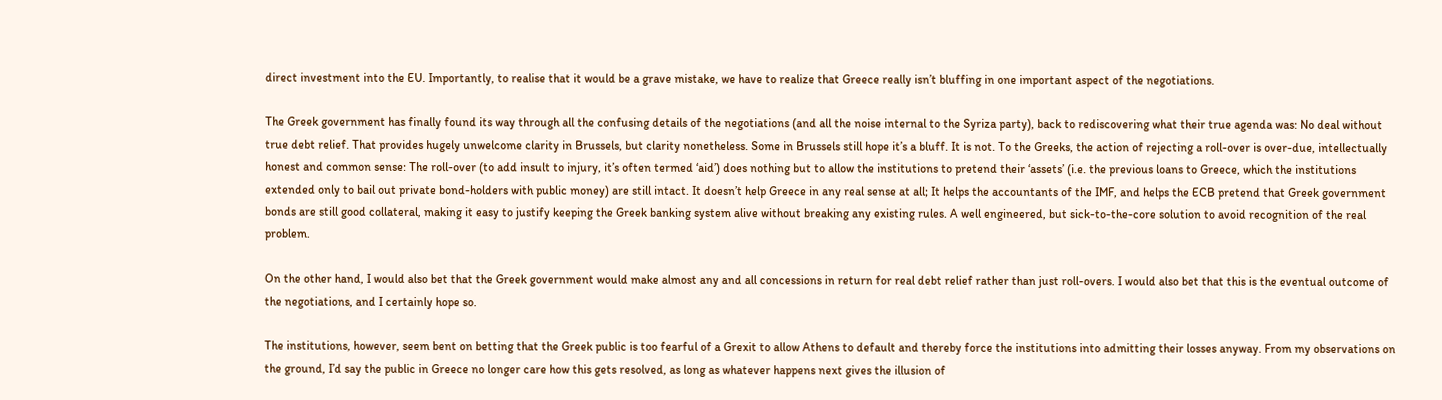direct investment into the EU. Importantly, to realise that it would be a grave mistake, we have to realize that Greece really isn’t bluffing in one important aspect of the negotiations.

The Greek government has finally found its way through all the confusing details of the negotiations (and all the noise internal to the Syriza party), back to rediscovering what their true agenda was: No deal without true debt relief. That provides hugely unwelcome clarity in Brussels, but clarity nonetheless. Some in Brussels still hope it’s a bluff. It is not. To the Greeks, the action of rejecting a roll-over is over-due, intellectually honest and common sense: The roll-over (to add insult to injury, it’s often termed ‘aid’) does nothing but to allow the institutions to pretend their ‘assets’ (i.e. the previous loans to Greece, which the institutions extended only to bail out private bond-holders with public money) are still intact. It doesn’t help Greece in any real sense at all; It helps the accountants of the IMF, and helps the ECB pretend that Greek government bonds are still good collateral, making it easy to justify keeping the Greek banking system alive without breaking any existing rules. A well engineered, but sick-to-the-core solution to avoid recognition of the real problem.

On the other hand, I would also bet that the Greek government would make almost any and all concessions in return for real debt relief rather than just roll-overs. I would also bet that this is the eventual outcome of the negotiations, and I certainly hope so.

The institutions, however, seem bent on betting that the Greek public is too fearful of a Grexit to allow Athens to default and thereby force the institutions into admitting their losses anyway. From my observations on the ground, I’d say the public in Greece no longer care how this gets resolved, as long as whatever happens next gives the illusion of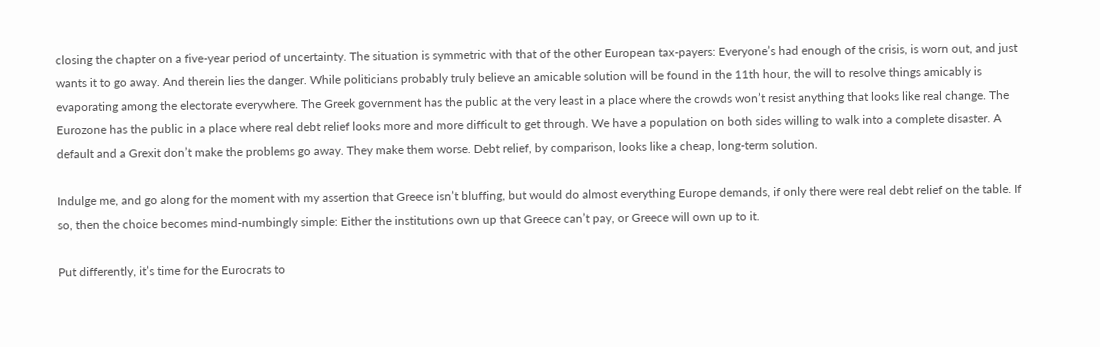closing the chapter on a five-year period of uncertainty. The situation is symmetric with that of the other European tax-payers: Everyone’s had enough of the crisis, is worn out, and just wants it to go away. And therein lies the danger. While politicians probably truly believe an amicable solution will be found in the 11th hour, the will to resolve things amicably is evaporating among the electorate everywhere. The Greek government has the public at the very least in a place where the crowds won’t resist anything that looks like real change. The Eurozone has the public in a place where real debt relief looks more and more difficult to get through. We have a population on both sides willing to walk into a complete disaster. A default and a Grexit don’t make the problems go away. They make them worse. Debt relief, by comparison, looks like a cheap, long-term solution.

Indulge me, and go along for the moment with my assertion that Greece isn’t bluffing, but would do almost everything Europe demands, if only there were real debt relief on the table. If so, then the choice becomes mind-numbingly simple: Either the institutions own up that Greece can’t pay, or Greece will own up to it.

Put differently, it’s time for the Eurocrats to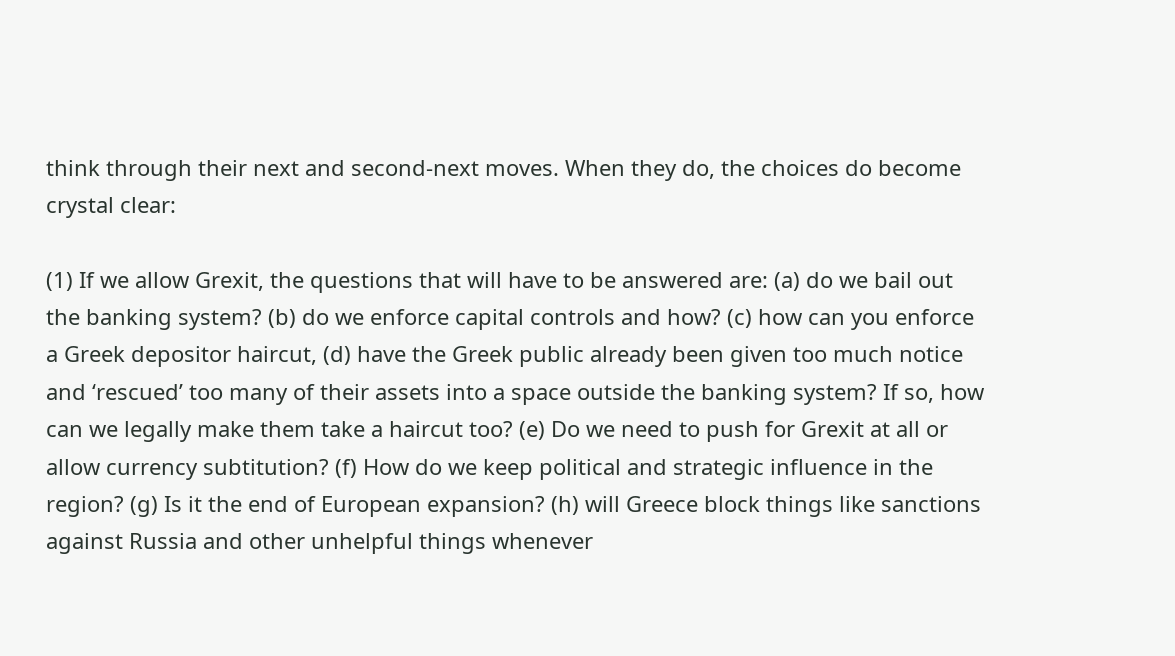think through their next and second-next moves. When they do, the choices do become crystal clear:

(1) If we allow Grexit, the questions that will have to be answered are: (a) do we bail out the banking system? (b) do we enforce capital controls and how? (c) how can you enforce a Greek depositor haircut, (d) have the Greek public already been given too much notice and ‘rescued’ too many of their assets into a space outside the banking system? If so, how can we legally make them take a haircut too? (e) Do we need to push for Grexit at all or allow currency subtitution? (f) How do we keep political and strategic influence in the region? (g) Is it the end of European expansion? (h) will Greece block things like sanctions against Russia and other unhelpful things whenever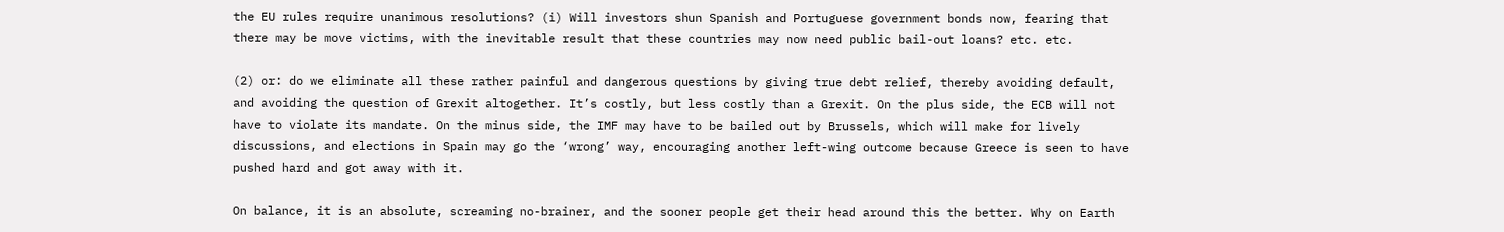the EU rules require unanimous resolutions? (i) Will investors shun Spanish and Portuguese government bonds now, fearing that there may be move victims, with the inevitable result that these countries may now need public bail-out loans? etc. etc.

(2) or: do we eliminate all these rather painful and dangerous questions by giving true debt relief, thereby avoiding default, and avoiding the question of Grexit altogether. It’s costly, but less costly than a Grexit. On the plus side, the ECB will not have to violate its mandate. On the minus side, the IMF may have to be bailed out by Brussels, which will make for lively discussions, and elections in Spain may go the ‘wrong’ way, encouraging another left-wing outcome because Greece is seen to have pushed hard and got away with it.

On balance, it is an absolute, screaming no-brainer, and the sooner people get their head around this the better. Why on Earth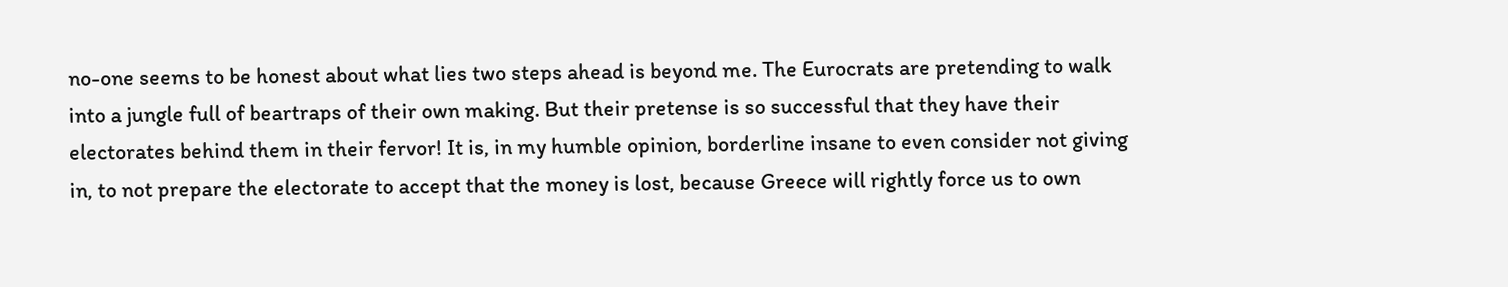no-one seems to be honest about what lies two steps ahead is beyond me. The Eurocrats are pretending to walk into a jungle full of beartraps of their own making. But their pretense is so successful that they have their electorates behind them in their fervor! It is, in my humble opinion, borderline insane to even consider not giving in, to not prepare the electorate to accept that the money is lost, because Greece will rightly force us to own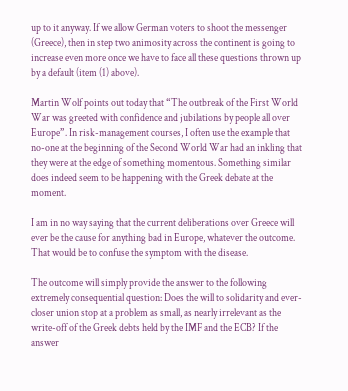up to it anyway. If we allow German voters to shoot the messenger (Greece), then in step two animosity across the continent is going to increase even more once we have to face all these questions thrown up by a default (item (1) above).

Martin Wolf points out today that “The outbreak of the First World War was greeted with confidence and jubilations by people all over Europe”. In risk-management courses, I often use the example that no-one at the beginning of the Second World War had an inkling that they were at the edge of something momentous. Something similar does indeed seem to be happening with the Greek debate at the moment.

I am in no way saying that the current deliberations over Greece will ever be the cause for anything bad in Europe, whatever the outcome. That would be to confuse the symptom with the disease.

The outcome will simply provide the answer to the following extremely consequential question: Does the will to solidarity and ever-closer union stop at a problem as small, as nearly irrelevant as the write-off of the Greek debts held by the IMF and the ECB? If the answer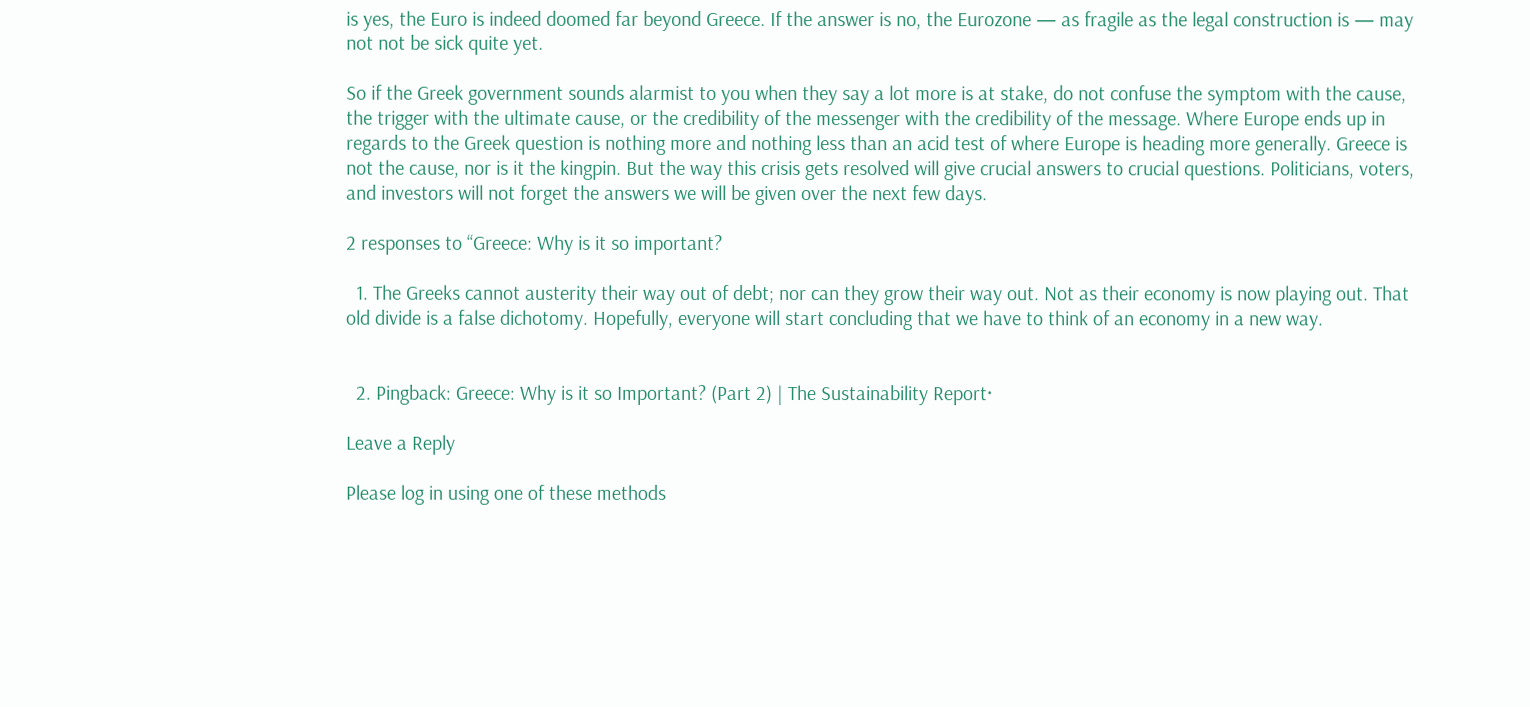is yes, the Euro is indeed doomed far beyond Greece. If the answer is no, the Eurozone — as fragile as the legal construction is — may not not be sick quite yet.

So if the Greek government sounds alarmist to you when they say a lot more is at stake, do not confuse the symptom with the cause, the trigger with the ultimate cause, or the credibility of the messenger with the credibility of the message. Where Europe ends up in regards to the Greek question is nothing more and nothing less than an acid test of where Europe is heading more generally. Greece is not the cause, nor is it the kingpin. But the way this crisis gets resolved will give crucial answers to crucial questions. Politicians, voters, and investors will not forget the answers we will be given over the next few days.

2 responses to “Greece: Why is it so important?

  1. The Greeks cannot austerity their way out of debt; nor can they grow their way out. Not as their economy is now playing out. That old divide is a false dichotomy. Hopefully, everyone will start concluding that we have to think of an economy in a new way.


  2. Pingback: Greece: Why is it so Important? (Part 2) | The Sustainability Report·

Leave a Reply

Please log in using one of these methods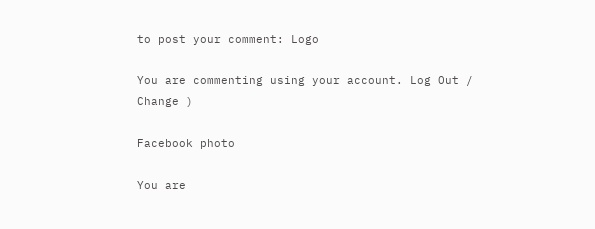to post your comment: Logo

You are commenting using your account. Log Out /  Change )

Facebook photo

You are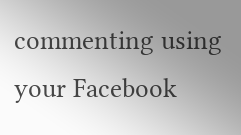commenting using your Facebook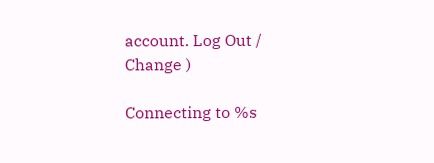account. Log Out /  Change )

Connecting to %s